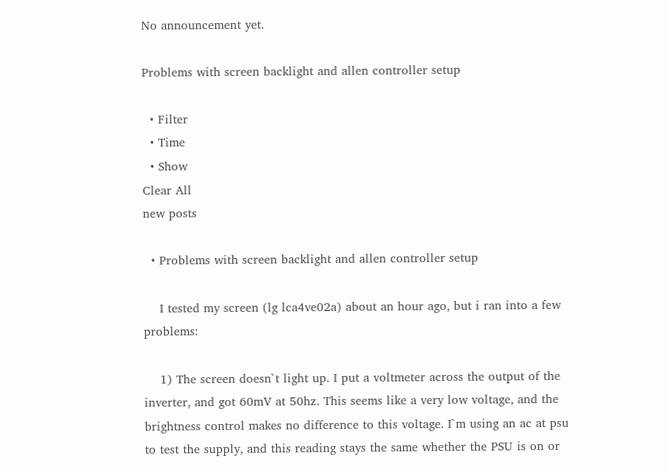No announcement yet.

Problems with screen backlight and allen controller setup

  • Filter
  • Time
  • Show
Clear All
new posts

  • Problems with screen backlight and allen controller setup

    I tested my screen (lg lca4ve02a) about an hour ago, but i ran into a few problems:

    1) The screen doesn`t light up. I put a voltmeter across the output of the inverter, and got 60mV at 50hz. This seems like a very low voltage, and the brightness control makes no difference to this voltage. I`m using an ac at psu to test the supply, and this reading stays the same whether the PSU is on or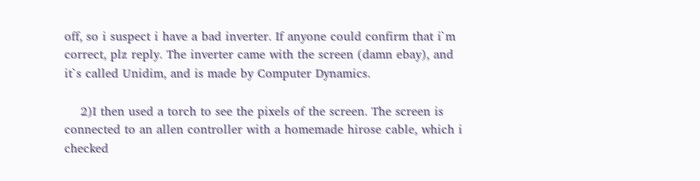off, so i suspect i have a bad inverter. If anyone could confirm that i`m correct, plz reply. The inverter came with the screen (damn ebay), and it`s called Unidim, and is made by Computer Dynamics.

    2)I then used a torch to see the pixels of the screen. The screen is connected to an allen controller with a homemade hirose cable, which i checked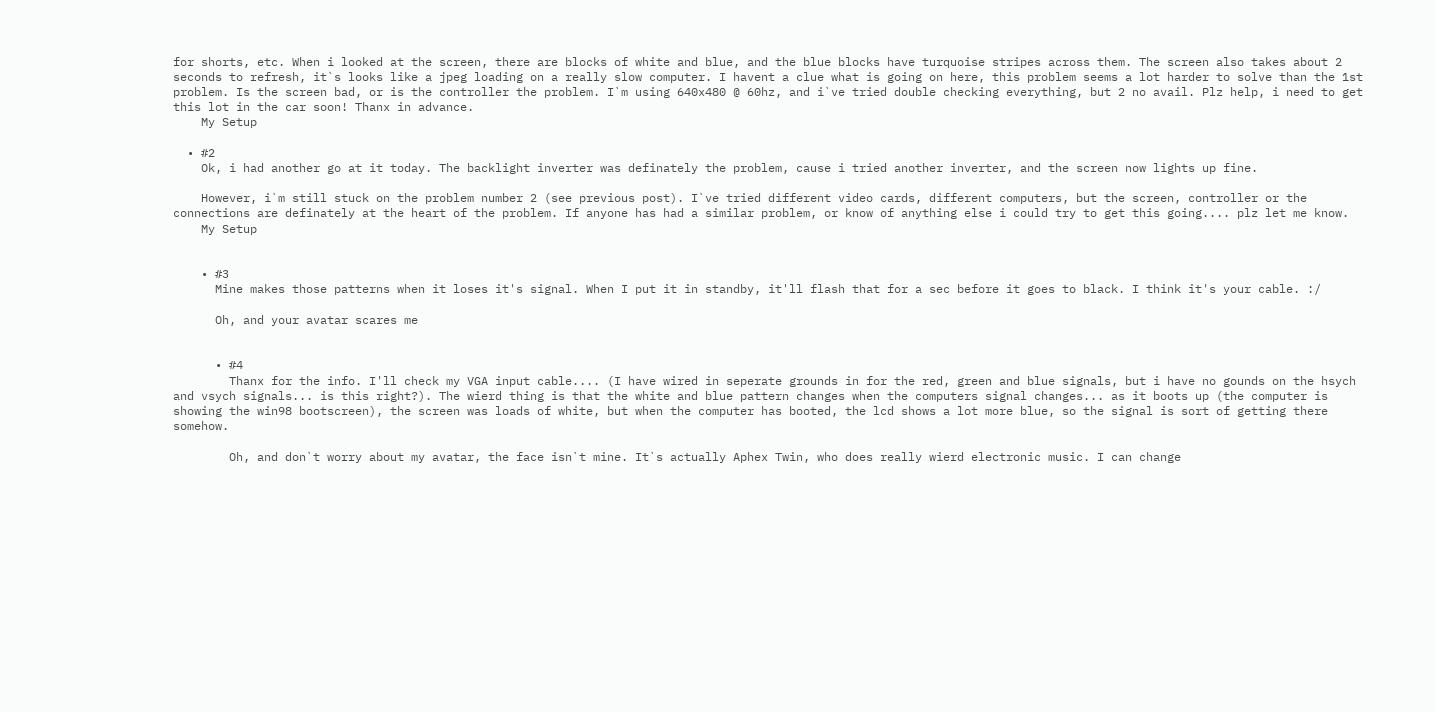for shorts, etc. When i looked at the screen, there are blocks of white and blue, and the blue blocks have turquoise stripes across them. The screen also takes about 2 seconds to refresh, it`s looks like a jpeg loading on a really slow computer. I havent a clue what is going on here, this problem seems a lot harder to solve than the 1st problem. Is the screen bad, or is the controller the problem. I`m using 640x480 @ 60hz, and i`ve tried double checking everything, but 2 no avail. Plz help, i need to get this lot in the car soon! Thanx in advance.
    My Setup

  • #2
    Ok, i had another go at it today. The backlight inverter was definately the problem, cause i tried another inverter, and the screen now lights up fine.

    However, i`m still stuck on the problem number 2 (see previous post). I`ve tried different video cards, different computers, but the screen, controller or the connections are definately at the heart of the problem. If anyone has had a similar problem, or know of anything else i could try to get this going.... plz let me know.
    My Setup


    • #3
      Mine makes those patterns when it loses it's signal. When I put it in standby, it'll flash that for a sec before it goes to black. I think it's your cable. :/

      Oh, and your avatar scares me


      • #4
        Thanx for the info. I'll check my VGA input cable.... (I have wired in seperate grounds in for the red, green and blue signals, but i have no gounds on the hsych and vsych signals... is this right?). The wierd thing is that the white and blue pattern changes when the computers signal changes... as it boots up (the computer is showing the win98 bootscreen), the screen was loads of white, but when the computer has booted, the lcd shows a lot more blue, so the signal is sort of getting there somehow.

        Oh, and don`t worry about my avatar, the face isn`t mine. It`s actually Aphex Twin, who does really wierd electronic music. I can change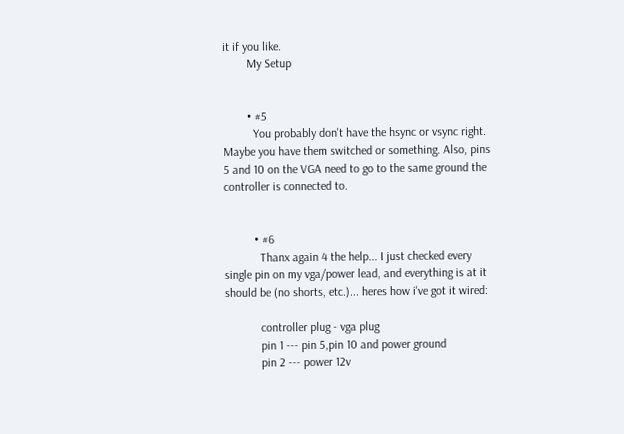it if you like.
        My Setup


        • #5
          You probably don't have the hsync or vsync right. Maybe you have them switched or something. Also, pins 5 and 10 on the VGA need to go to the same ground the controller is connected to.


          • #6
            Thanx again 4 the help... I just checked every single pin on my vga/power lead, and everything is at it should be (no shorts, etc.)... heres how i've got it wired:

            controller plug - vga plug
            pin 1 --- pin 5,pin 10 and power ground
            pin 2 --- power 12v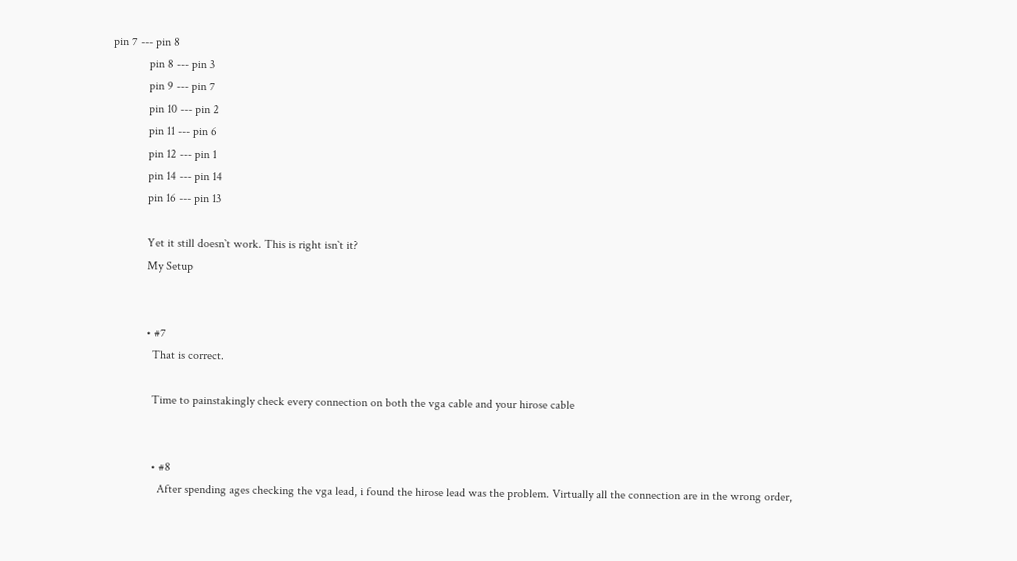pin 7 --- pin 8
            pin 8 --- pin 3
            pin 9 --- pin 7
            pin 10 --- pin 2
            pin 11 --- pin 6
            pin 12 --- pin 1
            pin 14 --- pin 14
            pin 16 --- pin 13

            Yet it still doesn`t work. This is right isn`t it?
            My Setup


            • #7
              That is correct.

              Time to painstakingly check every connection on both the vga cable and your hirose cable


              • #8
                After spending ages checking the vga lead, i found the hirose lead was the problem. Virtually all the connection are in the wrong order,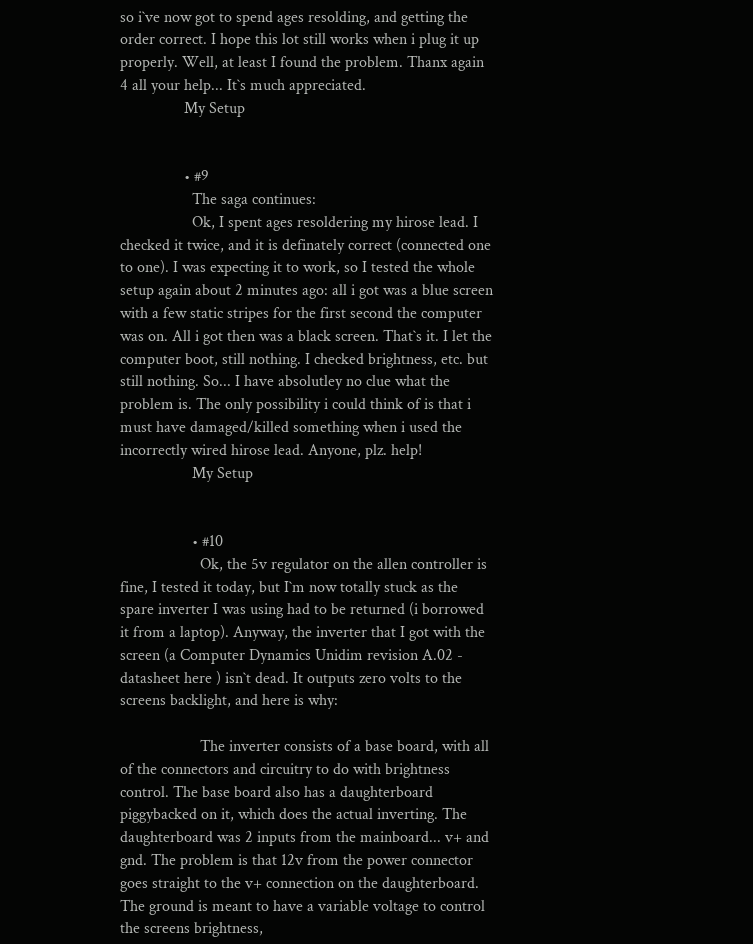so i`ve now got to spend ages resolding, and getting the order correct. I hope this lot still works when i plug it up properly. Well, at least I found the problem. Thanx again 4 all your help... It`s much appreciated.
                My Setup


                • #9
                  The saga continues:
                  Ok, I spent ages resoldering my hirose lead. I checked it twice, and it is definately correct (connected one to one). I was expecting it to work, so I tested the whole setup again about 2 minutes ago: all i got was a blue screen with a few static stripes for the first second the computer was on. All i got then was a black screen. That`s it. I let the computer boot, still nothing. I checked brightness, etc. but still nothing. So... I have absolutley no clue what the problem is. The only possibility i could think of is that i must have damaged/killed something when i used the incorrectly wired hirose lead. Anyone, plz. help!
                  My Setup


                  • #10
                    Ok, the 5v regulator on the allen controller is fine, I tested it today, but I`m now totally stuck as the spare inverter I was using had to be returned (i borrowed it from a laptop). Anyway, the inverter that I got with the screen (a Computer Dynamics Unidim revision A.02 - datasheet here ) isn`t dead. It outputs zero volts to the screens backlight, and here is why:

                    The inverter consists of a base board, with all of the connectors and circuitry to do with brightness control. The base board also has a daughterboard piggybacked on it, which does the actual inverting. The daughterboard was 2 inputs from the mainboard... v+ and gnd. The problem is that 12v from the power connector goes straight to the v+ connection on the daughterboard. The ground is meant to have a variable voltage to control the screens brightness,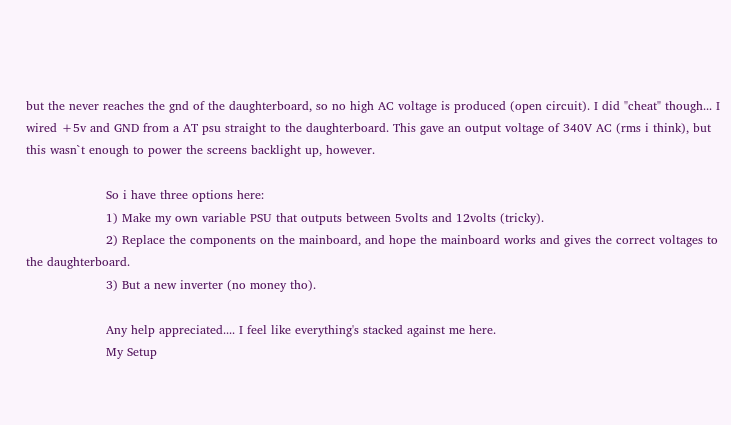but the never reaches the gnd of the daughterboard, so no high AC voltage is produced (open circuit). I did "cheat" though... I wired +5v and GND from a AT psu straight to the daughterboard. This gave an output voltage of 340V AC (rms i think), but this wasn`t enough to power the screens backlight up, however.

                    So i have three options here:
                    1) Make my own variable PSU that outputs between 5volts and 12volts (tricky).
                    2) Replace the components on the mainboard, and hope the mainboard works and gives the correct voltages to the daughterboard.
                    3) But a new inverter (no money tho).

                    Any help appreciated.... I feel like everything's stacked against me here.
                    My Setup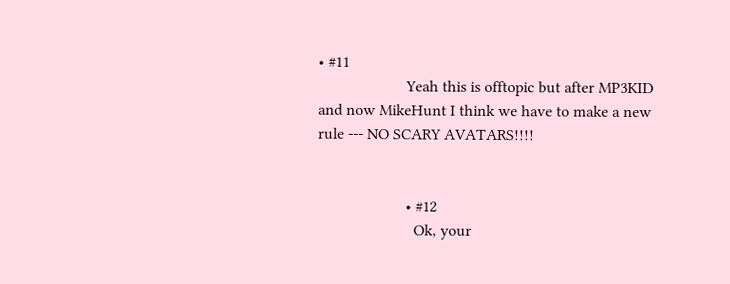• #11
                      Yeah this is offtopic but after MP3KID and now MikeHunt I think we have to make a new rule --- NO SCARY AVATARS!!!!


                      • #12
                        Ok, your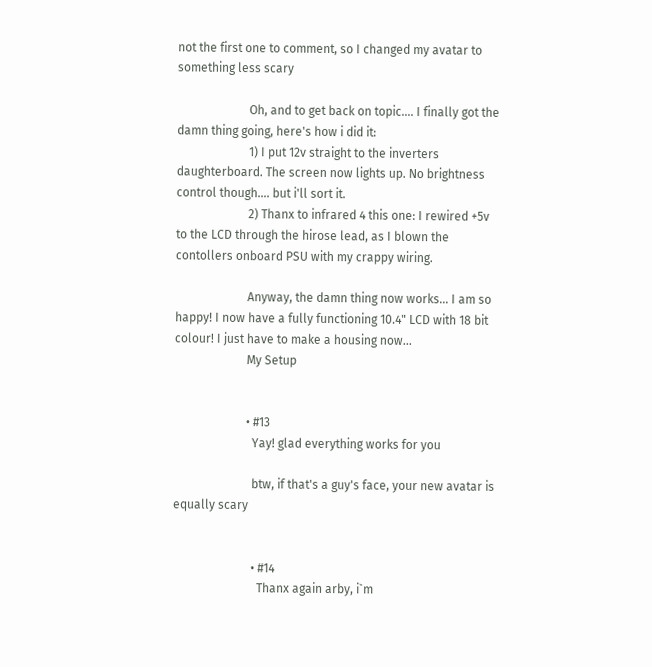not the first one to comment, so I changed my avatar to something less scary

                        Oh, and to get back on topic.... I finally got the damn thing going, here's how i did it:
                        1) I put 12v straight to the inverters daughterboard. The screen now lights up. No brightness control though.... but i'll sort it.
                        2) Thanx to infrared 4 this one: I rewired +5v to the LCD through the hirose lead, as I blown the contollers onboard PSU with my crappy wiring.

                        Anyway, the damn thing now works... I am so happy! I now have a fully functioning 10.4" LCD with 18 bit colour! I just have to make a housing now...
                        My Setup


                        • #13
                          Yay! glad everything works for you

                          btw, if that's a guy's face, your new avatar is equally scary


                          • #14
                            Thanx again arby, i`m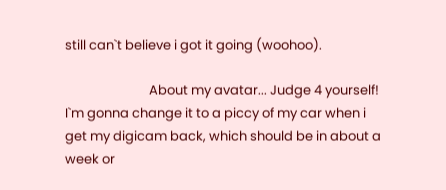still can`t believe i got it going (woohoo).

                            About my avatar... Judge 4 yourself! I`m gonna change it to a piccy of my car when i get my digicam back, which should be in about a week or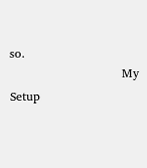so.
                            My Setup